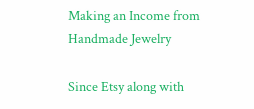Making an Income from Handmade Jewelry

Since Etsy along with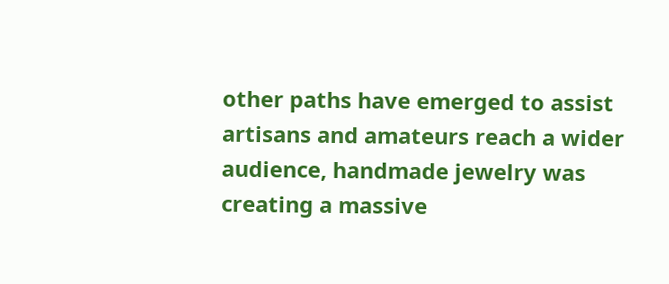other paths have emerged to assist artisans and amateurs reach a wider audience, handmade jewelry was creating a massive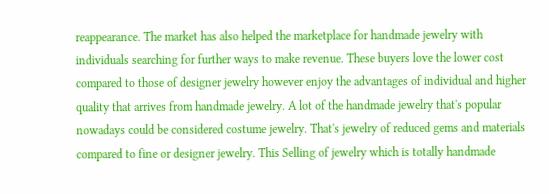reappearance. The market has also helped the marketplace for handmade jewelry with individuals searching for further ways to make revenue. These buyers love the lower cost compared to those of designer jewelry however enjoy the advantages of individual and higher quality that arrives from handmade jewelry. A lot of the handmade jewelry that's popular nowadays could be considered costume jewelry. That's jewelry of reduced gems and materials compared to fine or designer jewelry. This Selling of jewelry which is totally handmade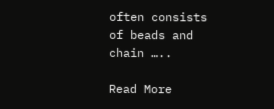often consists of beads and chain …..

Read More